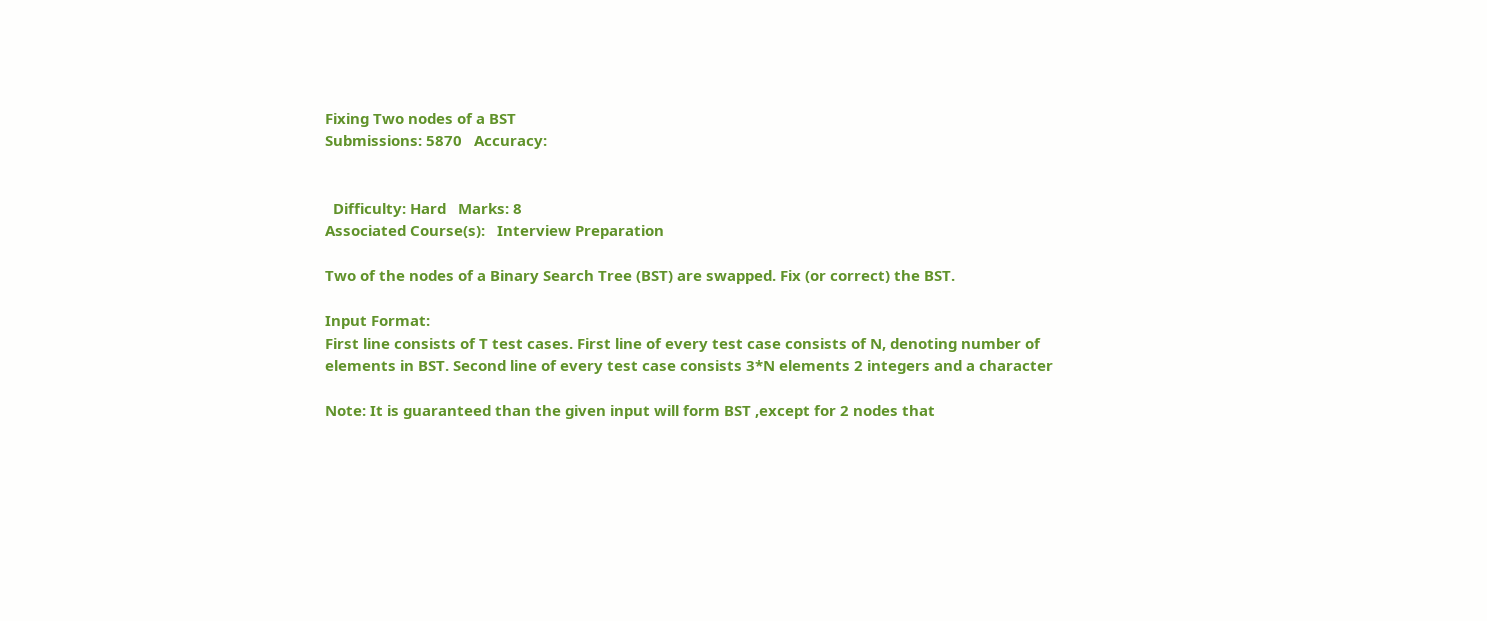Fixing Two nodes of a BST
Submissions: 5870   Accuracy:


  Difficulty: Hard   Marks: 8
Associated Course(s):   Interview Preparation

Two of the nodes of a Binary Search Tree (BST) are swapped. Fix (or correct) the BST.

Input Format:
First line consists of T test cases. First line of every test case consists of N, denoting number of elements in BST. Second line of every test case consists 3*N elements 2 integers and a character

Note: It is guaranteed than the given input will form BST ,except for 2 nodes that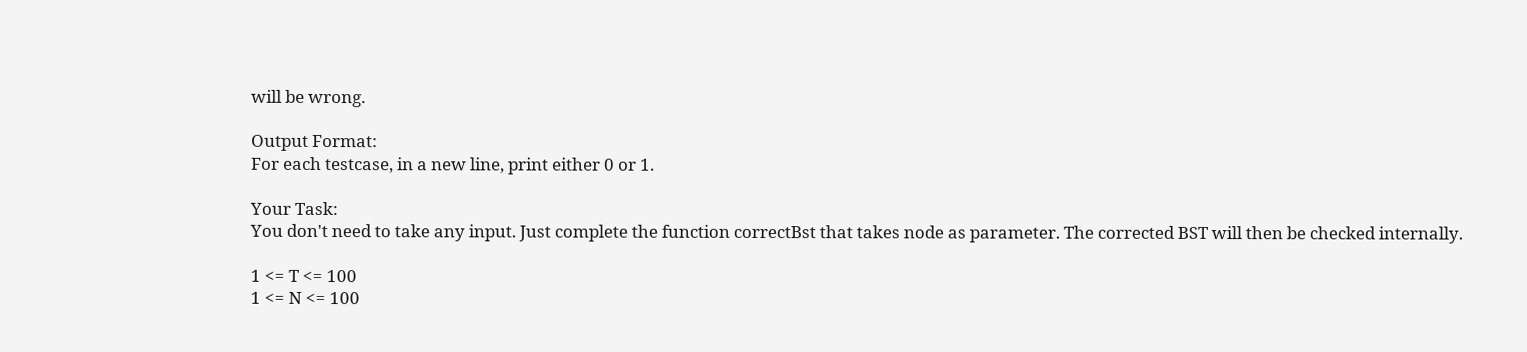will be wrong.

Output Format:
For each testcase, in a new line, print either 0 or 1.

Your Task:
You don't need to take any input. Just complete the function correctBst that takes node as parameter. The corrected BST will then be checked internally.

1 <= T <= 100
1 <= N <= 100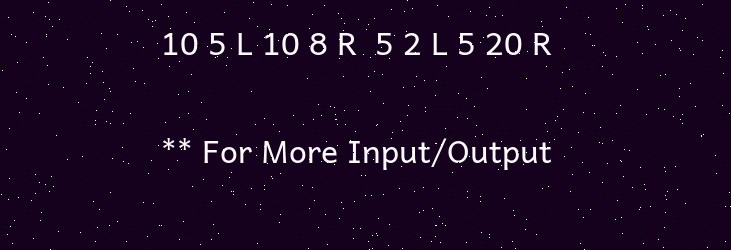10 5 L 10 8 R  5 2 L 5 20 R

** For More Input/Output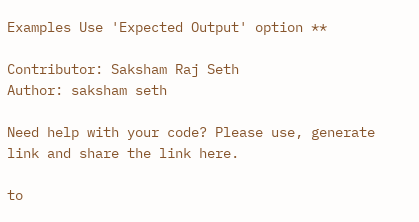Examples Use 'Expected Output' option **

Contributor: Saksham Raj Seth
Author: saksham seth

Need help with your code? Please use, generate link and share the link here.

to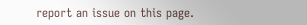report an issue on this page.